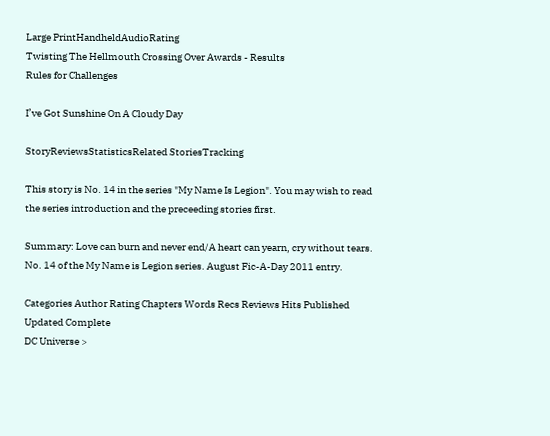Large PrintHandheldAudioRating
Twisting The Hellmouth Crossing Over Awards - Results
Rules for Challenges

I’ve Got Sunshine On A Cloudy Day

StoryReviewsStatisticsRelated StoriesTracking

This story is No. 14 in the series "My Name Is Legion". You may wish to read the series introduction and the preceeding stories first.

Summary: Love can burn and never end/A heart can yearn, cry without tears. No. 14 of the My Name is Legion series. August Fic-A-Day 2011 entry.

Categories Author Rating Chapters Words Recs Reviews Hits Published Updated Complete
DC Universe >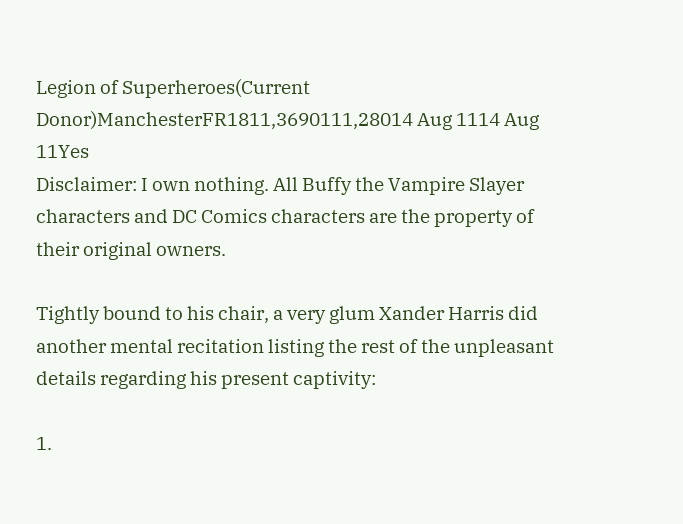Legion of Superheroes(Current Donor)ManchesterFR1811,3690111,28014 Aug 1114 Aug 11Yes
Disclaimer: I own nothing. All Buffy the Vampire Slayer characters and DC Comics characters are the property of their original owners.

Tightly bound to his chair, a very glum Xander Harris did another mental recitation listing the rest of the unpleasant details regarding his present captivity:

1.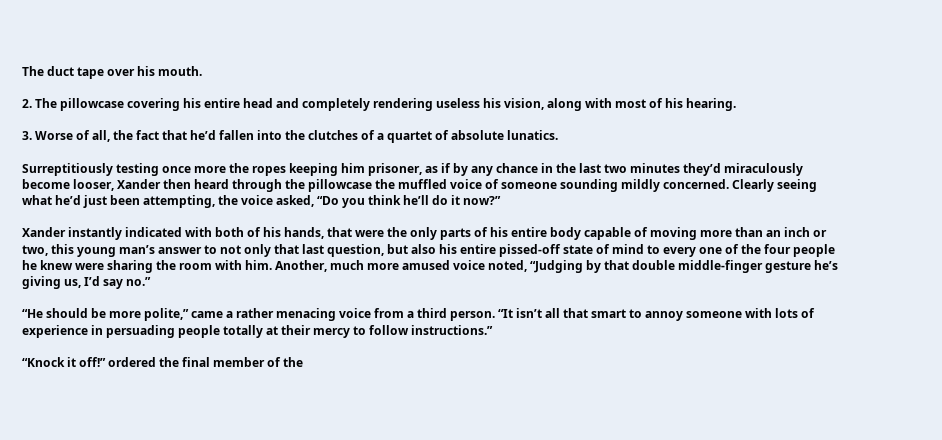The duct tape over his mouth.

2. The pillowcase covering his entire head and completely rendering useless his vision, along with most of his hearing.

3. Worse of all, the fact that he’d fallen into the clutches of a quartet of absolute lunatics.

Surreptitiously testing once more the ropes keeping him prisoner, as if by any chance in the last two minutes they’d miraculously become looser, Xander then heard through the pillowcase the muffled voice of someone sounding mildly concerned. Clearly seeing what he’d just been attempting, the voice asked, “Do you think he’ll do it now?”

Xander instantly indicated with both of his hands, that were the only parts of his entire body capable of moving more than an inch or two, this young man’s answer to not only that last question, but also his entire pissed-off state of mind to every one of the four people he knew were sharing the room with him. Another, much more amused voice noted, “Judging by that double middle-finger gesture he’s giving us, I’d say no.”

“He should be more polite,” came a rather menacing voice from a third person. “It isn’t all that smart to annoy someone with lots of experience in persuading people totally at their mercy to follow instructions.”

“Knock it off!” ordered the final member of the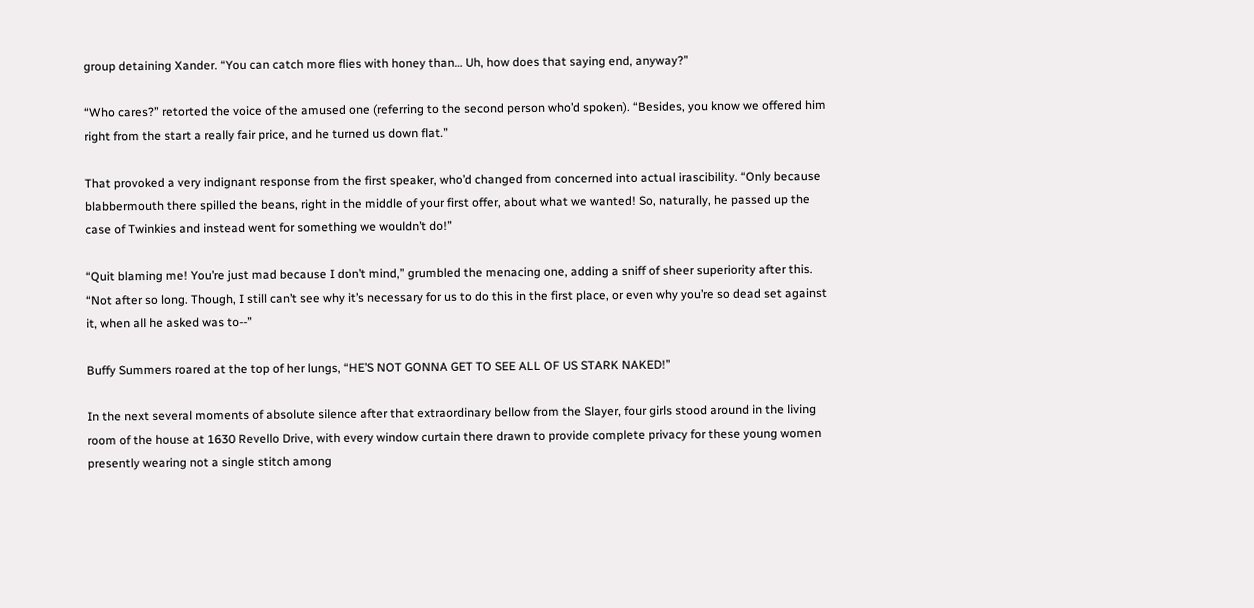group detaining Xander. “You can catch more flies with honey than… Uh, how does that saying end, anyway?”

“Who cares?” retorted the voice of the amused one (referring to the second person who’d spoken). “Besides, you know we offered him right from the start a really fair price, and he turned us down flat.”

That provoked a very indignant response from the first speaker, who’d changed from concerned into actual irascibility. “Only because blabbermouth there spilled the beans, right in the middle of your first offer, about what we wanted! So, naturally, he passed up the case of Twinkies and instead went for something we wouldn’t do!”

“Quit blaming me! You’re just mad because I don’t mind,” grumbled the menacing one, adding a sniff of sheer superiority after this. “Not after so long. Though, I still can’t see why it’s necessary for us to do this in the first place, or even why you’re so dead set against it, when all he asked was to--”

Buffy Summers roared at the top of her lungs, “HE’S NOT GONNA GET TO SEE ALL OF US STARK NAKED!”

In the next several moments of absolute silence after that extraordinary bellow from the Slayer, four girls stood around in the living room of the house at 1630 Revello Drive, with every window curtain there drawn to provide complete privacy for these young women presently wearing not a single stitch among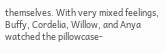themselves. With very mixed feelings, Buffy, Cordelia, Willow, and Anya watched the pillowcase-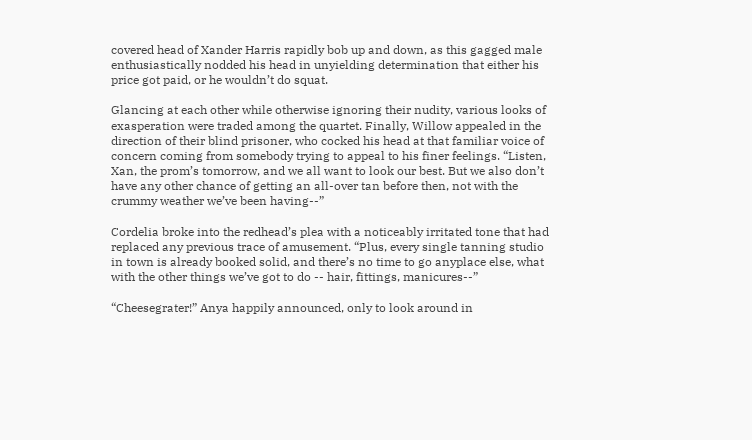covered head of Xander Harris rapidly bob up and down, as this gagged male enthusiastically nodded his head in unyielding determination that either his price got paid, or he wouldn’t do squat.

Glancing at each other while otherwise ignoring their nudity, various looks of exasperation were traded among the quartet. Finally, Willow appealed in the direction of their blind prisoner, who cocked his head at that familiar voice of concern coming from somebody trying to appeal to his finer feelings. “Listen, Xan, the prom’s tomorrow, and we all want to look our best. But we also don’t have any other chance of getting an all-over tan before then, not with the crummy weather we’ve been having--”

Cordelia broke into the redhead’s plea with a noticeably irritated tone that had replaced any previous trace of amusement. “Plus, every single tanning studio in town is already booked solid, and there’s no time to go anyplace else, what with the other things we’ve got to do -- hair, fittings, manicures--”

“Cheesegrater!” Anya happily announced, only to look around in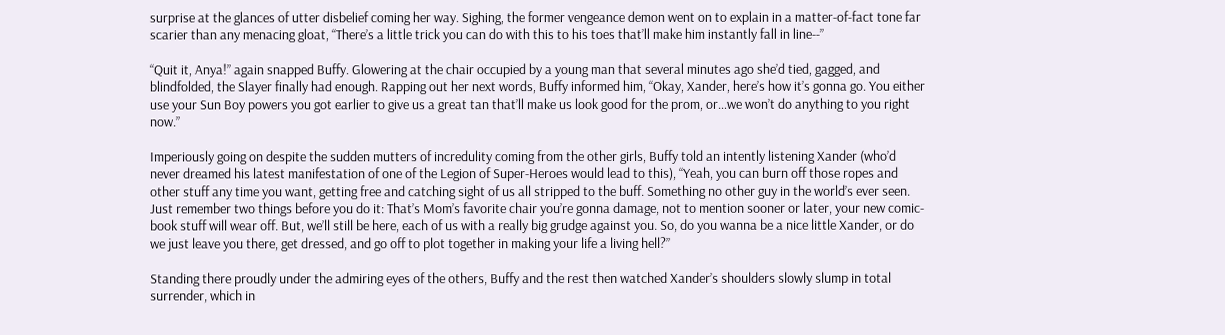surprise at the glances of utter disbelief coming her way. Sighing, the former vengeance demon went on to explain in a matter-of-fact tone far scarier than any menacing gloat, “There’s a little trick you can do with this to his toes that’ll make him instantly fall in line--”

“Quit it, Anya!” again snapped Buffy. Glowering at the chair occupied by a young man that several minutes ago she’d tied, gagged, and blindfolded, the Slayer finally had enough. Rapping out her next words, Buffy informed him, “Okay, Xander, here’s how it’s gonna go. You either use your Sun Boy powers you got earlier to give us a great tan that’ll make us look good for the prom, or…we won’t do anything to you right now.”

Imperiously going on despite the sudden mutters of incredulity coming from the other girls, Buffy told an intently listening Xander (who’d never dreamed his latest manifestation of one of the Legion of Super-Heroes would lead to this), “Yeah, you can burn off those ropes and other stuff any time you want, getting free and catching sight of us all stripped to the buff. Something no other guy in the world’s ever seen. Just remember two things before you do it: That’s Mom’s favorite chair you’re gonna damage, not to mention sooner or later, your new comic-book stuff will wear off. But, we’ll still be here, each of us with a really big grudge against you. So, do you wanna be a nice little Xander, or do we just leave you there, get dressed, and go off to plot together in making your life a living hell?”

Standing there proudly under the admiring eyes of the others, Buffy and the rest then watched Xander’s shoulders slowly slump in total surrender, which in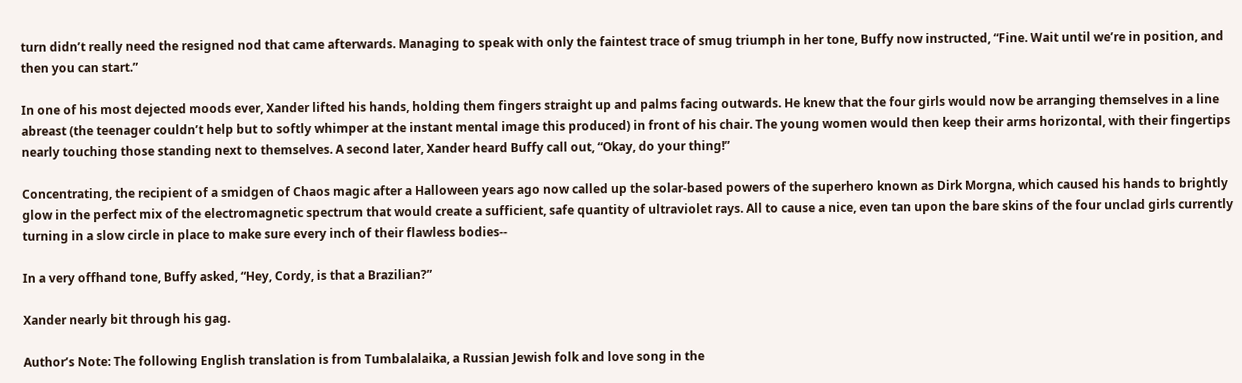turn didn’t really need the resigned nod that came afterwards. Managing to speak with only the faintest trace of smug triumph in her tone, Buffy now instructed, “Fine. Wait until we’re in position, and then you can start.”

In one of his most dejected moods ever, Xander lifted his hands, holding them fingers straight up and palms facing outwards. He knew that the four girls would now be arranging themselves in a line abreast (the teenager couldn’t help but to softly whimper at the instant mental image this produced) in front of his chair. The young women would then keep their arms horizontal, with their fingertips nearly touching those standing next to themselves. A second later, Xander heard Buffy call out, “Okay, do your thing!”

Concentrating, the recipient of a smidgen of Chaos magic after a Halloween years ago now called up the solar-based powers of the superhero known as Dirk Morgna, which caused his hands to brightly glow in the perfect mix of the electromagnetic spectrum that would create a sufficient, safe quantity of ultraviolet rays. All to cause a nice, even tan upon the bare skins of the four unclad girls currently turning in a slow circle in place to make sure every inch of their flawless bodies--

In a very offhand tone, Buffy asked, “Hey, Cordy, is that a Brazilian?”

Xander nearly bit through his gag.

Author’s Note: The following English translation is from Tumbalalaika, a Russian Jewish folk and love song in the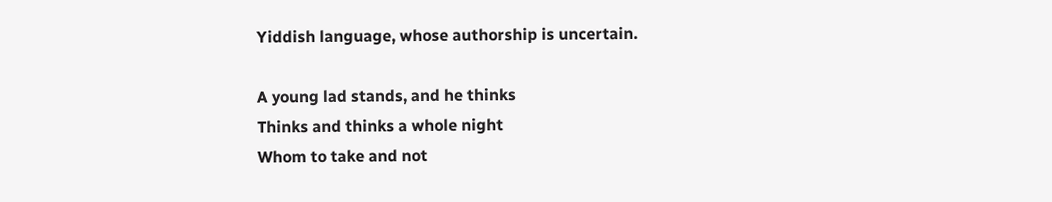Yiddish language, whose authorship is uncertain.

A young lad stands, and he thinks
Thinks and thinks a whole night
Whom to take and not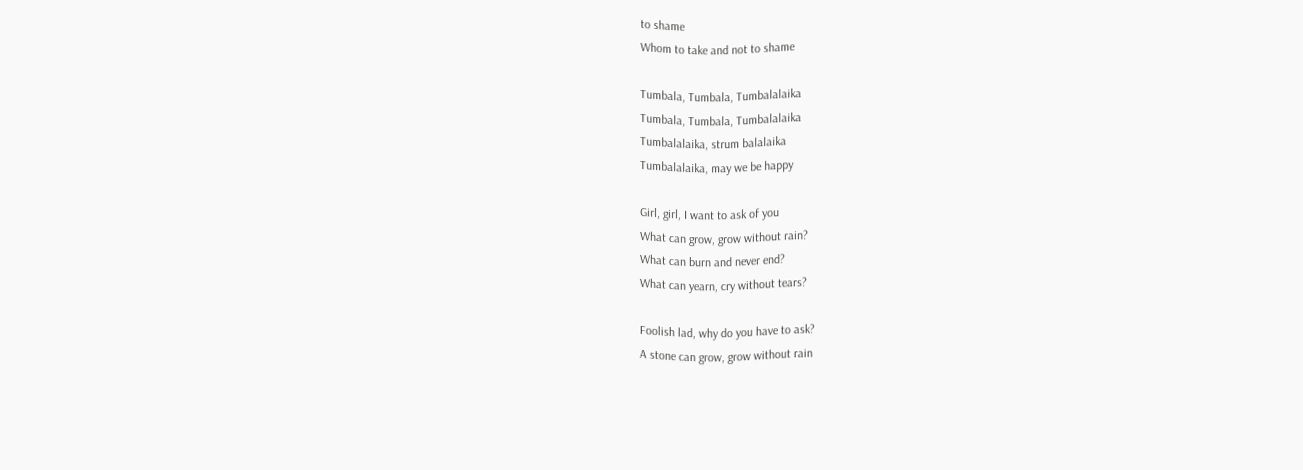to shame
Whom to take and not to shame

Tumbala, Tumbala, Tumbalalaika
Tumbala, Tumbala, Tumbalalaika
Tumbalalaika, strum balalaika
Tumbalalaika, may we be happy

Girl, girl, I want to ask of you
What can grow, grow without rain?
What can burn and never end?
What can yearn, cry without tears?

Foolish lad, why do you have to ask?
A stone can grow, grow without rain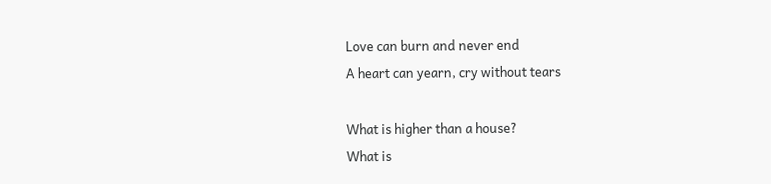Love can burn and never end
A heart can yearn, cry without tears

What is higher than a house?
What is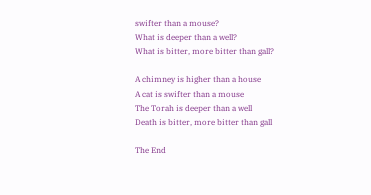swifter than a mouse?
What is deeper than a well?
What is bitter, more bitter than gall?

A chimney is higher than a house
A cat is swifter than a mouse
The Torah is deeper than a well
Death is bitter, more bitter than gall

The End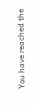You have reached the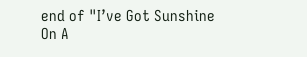end of "I’ve Got Sunshine On A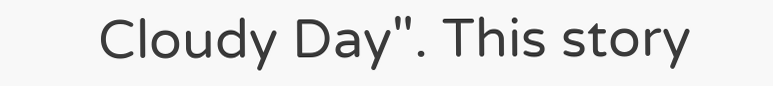Cloudy Day". This story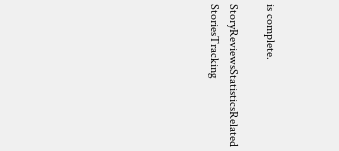is complete.

StoryReviewsStatisticsRelated StoriesTracking